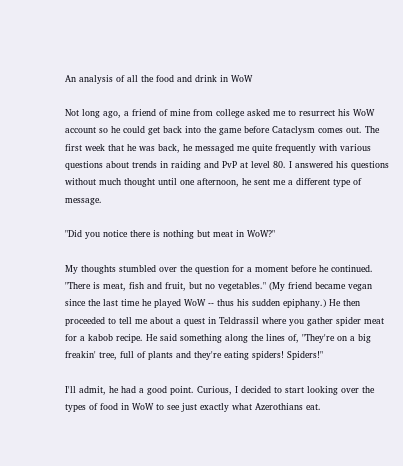An analysis of all the food and drink in WoW

Not long ago, a friend of mine from college asked me to resurrect his WoW account so he could get back into the game before Cataclysm comes out. The first week that he was back, he messaged me quite frequently with various questions about trends in raiding and PvP at level 80. I answered his questions without much thought until one afternoon, he sent me a different type of message.

"Did you notice there is nothing but meat in WoW?"

My thoughts stumbled over the question for a moment before he continued. "There is meat, fish and fruit, but no vegetables." (My friend became vegan since the last time he played WoW -- thus his sudden epiphany.) He then proceeded to tell me about a quest in Teldrassil where you gather spider meat for a kabob recipe. He said something along the lines of, "They're on a big freakin' tree, full of plants and they're eating spiders! Spiders!"

I'll admit, he had a good point. Curious, I decided to start looking over the types of food in WoW to see just exactly what Azerothians eat.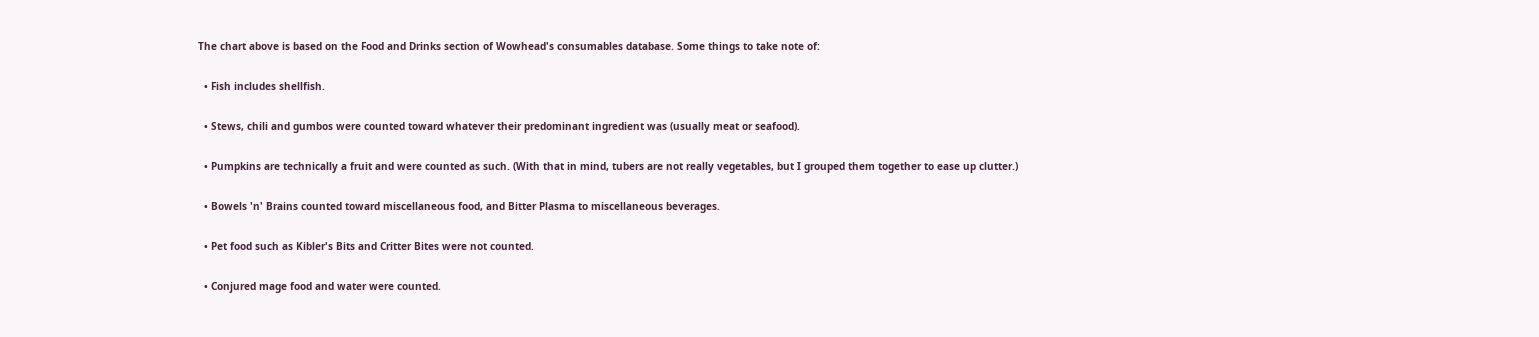The chart above is based on the Food and Drinks section of Wowhead's consumables database. Some things to take note of:

  • Fish includes shellfish.

  • Stews, chili and gumbos were counted toward whatever their predominant ingredient was (usually meat or seafood).

  • Pumpkins are technically a fruit and were counted as such. (With that in mind, tubers are not really vegetables, but I grouped them together to ease up clutter.)

  • Bowels 'n' Brains counted toward miscellaneous food, and Bitter Plasma to miscellaneous beverages.

  • Pet food such as Kibler's Bits and Critter Bites were not counted.

  • Conjured mage food and water were counted.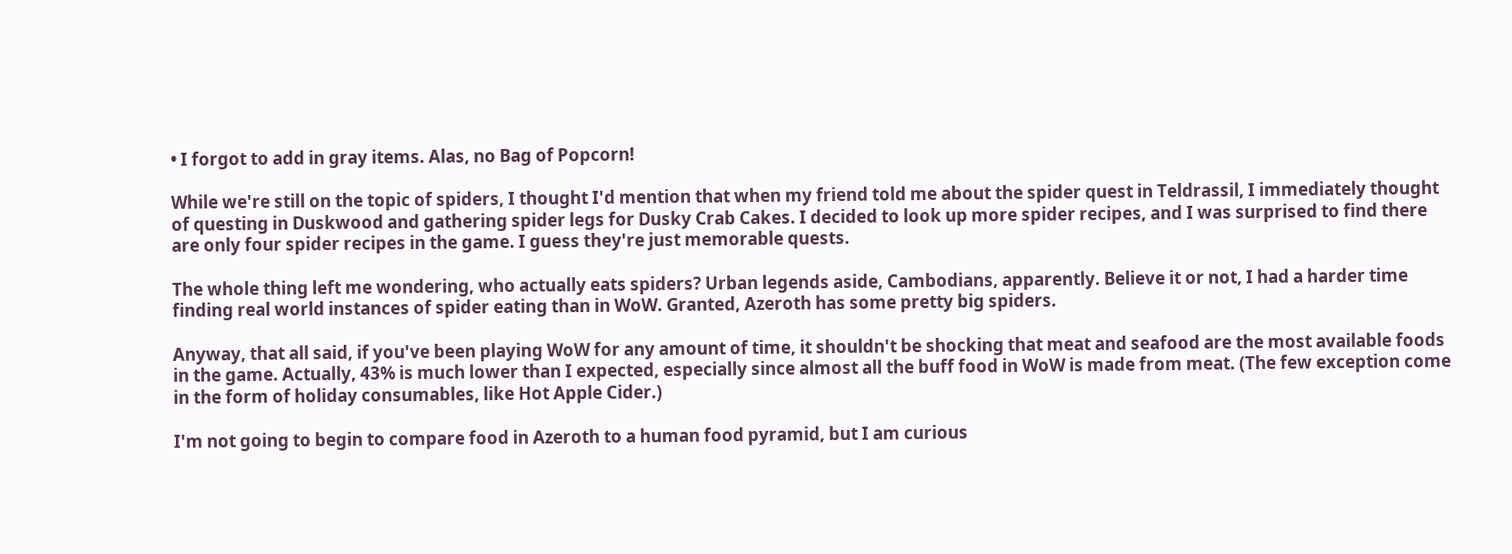• I forgot to add in gray items. Alas, no Bag of Popcorn!

While we're still on the topic of spiders, I thought I'd mention that when my friend told me about the spider quest in Teldrassil, I immediately thought of questing in Duskwood and gathering spider legs for Dusky Crab Cakes. I decided to look up more spider recipes, and I was surprised to find there are only four spider recipes in the game. I guess they're just memorable quests.

The whole thing left me wondering, who actually eats spiders? Urban legends aside, Cambodians, apparently. Believe it or not, I had a harder time finding real world instances of spider eating than in WoW. Granted, Azeroth has some pretty big spiders.

Anyway, that all said, if you've been playing WoW for any amount of time, it shouldn't be shocking that meat and seafood are the most available foods in the game. Actually, 43% is much lower than I expected, especially since almost all the buff food in WoW is made from meat. (The few exception come in the form of holiday consumables, like Hot Apple Cider.)

I'm not going to begin to compare food in Azeroth to a human food pyramid, but I am curious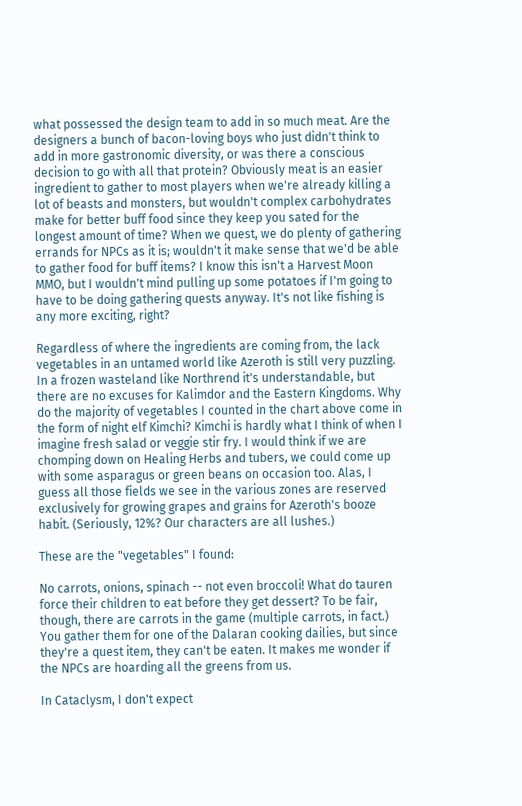what possessed the design team to add in so much meat. Are the designers a bunch of bacon-loving boys who just didn't think to add in more gastronomic diversity, or was there a conscious decision to go with all that protein? Obviously meat is an easier ingredient to gather to most players when we're already killing a lot of beasts and monsters, but wouldn't complex carbohydrates make for better buff food since they keep you sated for the longest amount of time? When we quest, we do plenty of gathering errands for NPCs as it is; wouldn't it make sense that we'd be able to gather food for buff items? I know this isn't a Harvest Moon MMO, but I wouldn't mind pulling up some potatoes if I'm going to have to be doing gathering quests anyway. It's not like fishing is any more exciting, right?

Regardless of where the ingredients are coming from, the lack vegetables in an untamed world like Azeroth is still very puzzling. In a frozen wasteland like Northrend it's understandable, but there are no excuses for Kalimdor and the Eastern Kingdoms. Why do the majority of vegetables I counted in the chart above come in the form of night elf Kimchi? Kimchi is hardly what I think of when I imagine fresh salad or veggie stir fry. I would think if we are chomping down on Healing Herbs and tubers, we could come up with some asparagus or green beans on occasion too. Alas, I guess all those fields we see in the various zones are reserved exclusively for growing grapes and grains for Azeroth's booze habit. (Seriously, 12%? Our characters are all lushes.)

These are the "vegetables" I found:

No carrots, onions, spinach -- not even broccoli! What do tauren force their children to eat before they get dessert? To be fair, though, there are carrots in the game (multiple carrots, in fact.) You gather them for one of the Dalaran cooking dailies, but since they're a quest item, they can't be eaten. It makes me wonder if the NPCs are hoarding all the greens from us.

In Cataclysm, I don't expect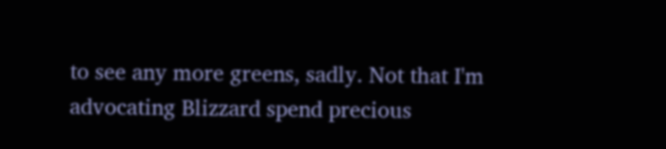to see any more greens, sadly. Not that I'm advocating Blizzard spend precious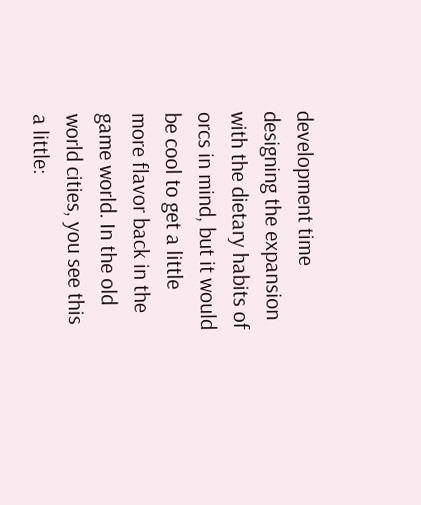development time designing the expansion with the dietary habits of orcs in mind, but it would be cool to get a little more flavor back in the game world. In the old world cities, you see this a little: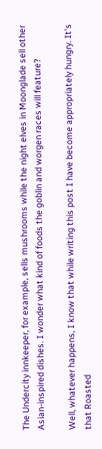The Undercity innkeeper, for example, sells mushrooms while the night elves in Moonglade sell other Asian-inspired dishes. I wonder what kind of foods the goblin and worgen races will feature?

Well, whatever happens, I know that while writing this post I have become appropriately hungry. It's that Roasted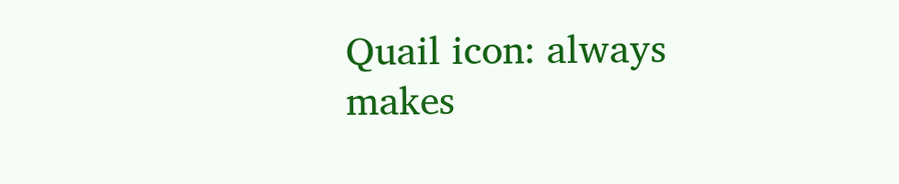Quail icon: always makes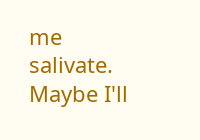me salivate. Maybe I'll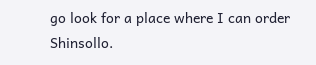go look for a place where I can order Shinsollo.